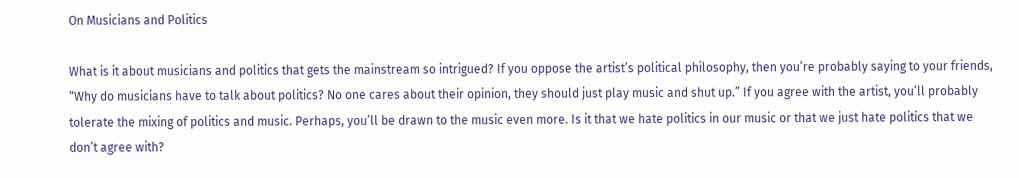On Musicians and Politics

What is it about musicians and politics that gets the mainstream so intrigued? If you oppose the artist’s political philosophy, then you’re probably saying to your friends, “Why do musicians have to talk about politics? No one cares about their opinion, they should just play music and shut up.” If you agree with the artist, you’ll probably tolerate the mixing of politics and music. Perhaps, you’ll be drawn to the music even more. Is it that we hate politics in our music or that we just hate politics that we don’t agree with?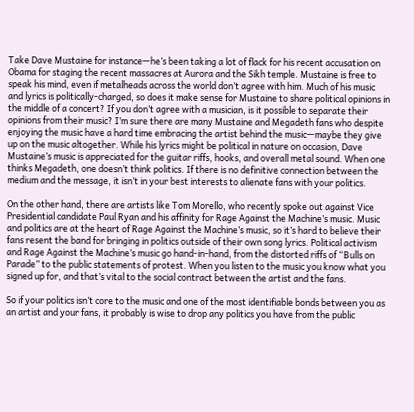Take Dave Mustaine for instance—he’s been taking a lot of flack for his recent accusation on Obama for staging the recent massacres at Aurora and the Sikh temple. Mustaine is free to speak his mind, even if metalheads across the world don’t agree with him. Much of his music and lyrics is politically-charged, so does it make sense for Mustaine to share political opinions in the middle of a concert? If you don’t agree with a musician, is it possible to separate their opinions from their music? I’m sure there are many Mustaine and Megadeth fans who despite enjoying the music have a hard time embracing the artist behind the music—maybe they give up on the music altogether. While his lyrics might be political in nature on occasion, Dave Mustaine’s music is appreciated for the guitar riffs, hooks, and overall metal sound. When one thinks Megadeth, one doesn’t think politics. If there is no definitive connection between the medium and the message, it isn’t in your best interests to alienate fans with your politics.

On the other hand, there are artists like Tom Morello, who recently spoke out against Vice Presidential candidate Paul Ryan and his affinity for Rage Against the Machine’s music. Music and politics are at the heart of Rage Against the Machine’s music, so it’s hard to believe their fans resent the band for bringing in politics outside of their own song lyrics. Political activism and Rage Against the Machine’s music go hand-in-hand, from the distorted riffs of “Bulls on Parade” to the public statements of protest. When you listen to the music you know what you signed up for, and that’s vital to the social contract between the artist and the fans.

So if your politics isn’t core to the music and one of the most identifiable bonds between you as an artist and your fans, it probably is wise to drop any politics you have from the public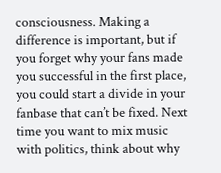consciousness. Making a difference is important, but if you forget why your fans made you successful in the first place, you could start a divide in your fanbase that can’t be fixed. Next time you want to mix music with politics, think about why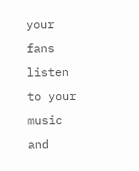your fans listen to your music and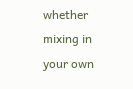whether mixing in your own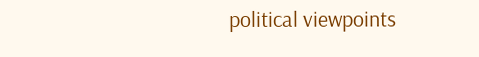political viewpoints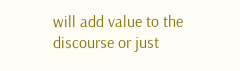will add value to the discourse or just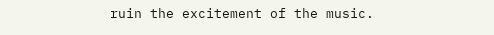ruin the excitement of the music.